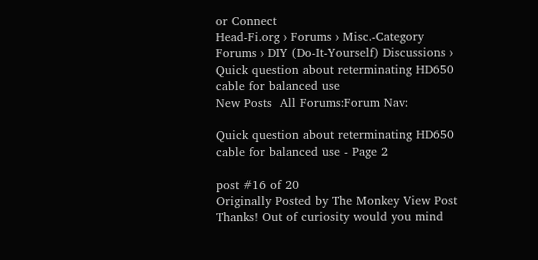or Connect
Head-Fi.org › Forums › Misc.-Category Forums › DIY (Do-It-Yourself) Discussions › Quick question about reterminating HD650 cable for balanced use
New Posts  All Forums:Forum Nav:

Quick question about reterminating HD650 cable for balanced use - Page 2

post #16 of 20
Originally Posted by The Monkey View Post
Thanks! Out of curiosity would you mind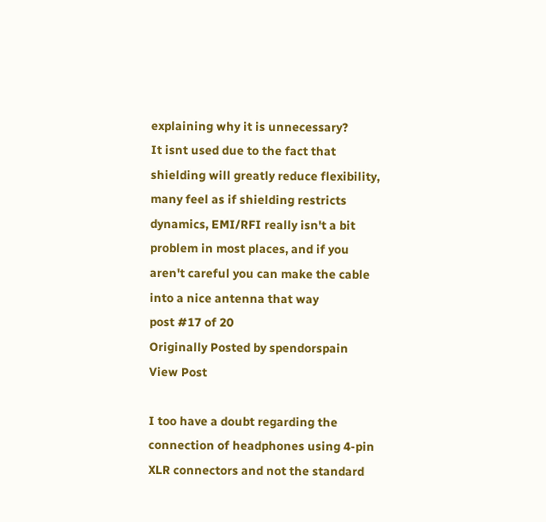explaining why it is unnecessary?
It isnt used due to the fact that shielding will greatly reduce flexibility, many feel as if shielding restricts dynamics, EMI/RFI really isn't a bit problem in most places, and if you aren't careful you can make the cable into a nice antenna that way
post #17 of 20
Originally Posted by spendorspain View Post

I too have a doubt regarding the connection of headphones using 4-pin XLR connectors and not the standard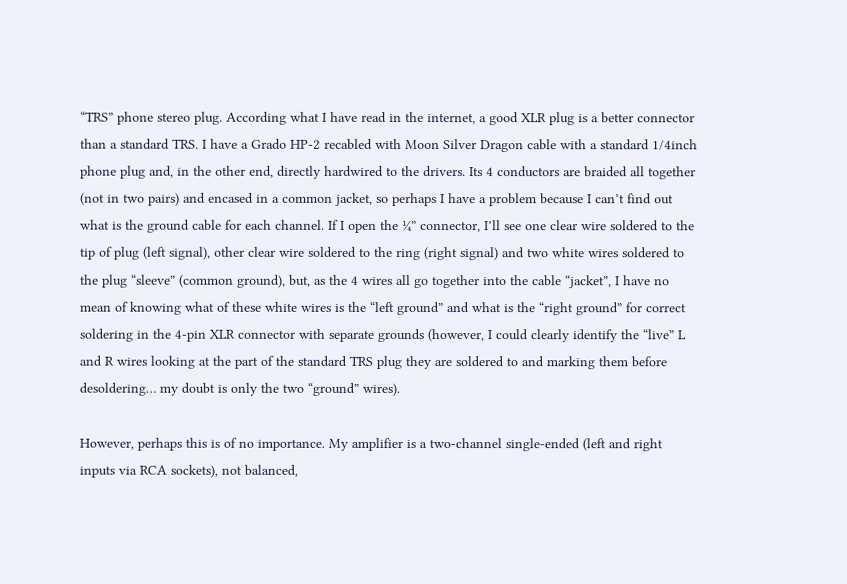“TRS” phone stereo plug. According what I have read in the internet, a good XLR plug is a better connector than a standard TRS. I have a Grado HP-2 recabled with Moon Silver Dragon cable with a standard 1/4inch phone plug and, in the other end, directly hardwired to the drivers. Its 4 conductors are braided all together (not in two pairs) and encased in a common jacket, so perhaps I have a problem because I can’t find out what is the ground cable for each channel. If I open the ¼” connector, I’ll see one clear wire soldered to the tip of plug (left signal), other clear wire soldered to the ring (right signal) and two white wires soldered to the plug “sleeve” (common ground), but, as the 4 wires all go together into the cable “jacket”, I have no mean of knowing what of these white wires is the “left ground” and what is the “right ground” for correct soldering in the 4-pin XLR connector with separate grounds (however, I could clearly identify the “live” L and R wires looking at the part of the standard TRS plug they are soldered to and marking them before desoldering… my doubt is only the two “ground” wires).

However, perhaps this is of no importance. My amplifier is a two-channel single-ended (left and right inputs via RCA sockets), not balanced,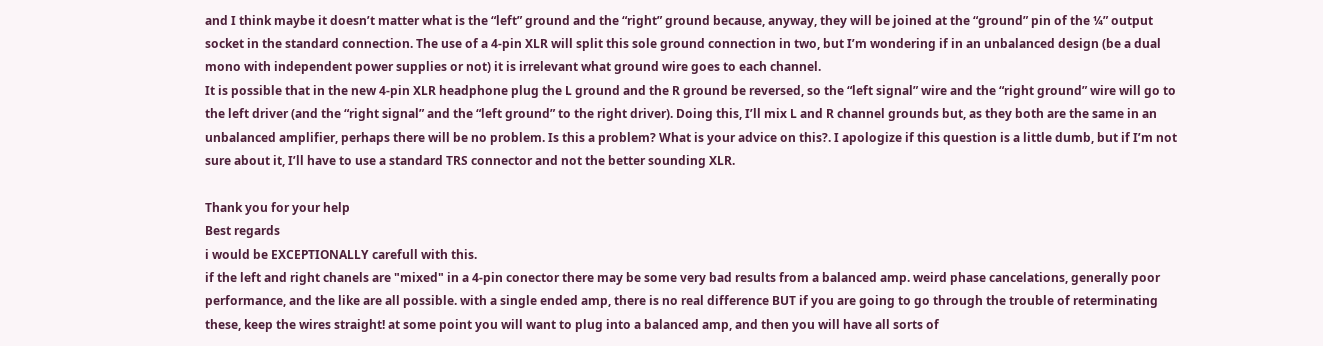and I think maybe it doesn’t matter what is the “left” ground and the “right” ground because, anyway, they will be joined at the “ground” pin of the ¼” output socket in the standard connection. The use of a 4-pin XLR will split this sole ground connection in two, but I’m wondering if in an unbalanced design (be a dual mono with independent power supplies or not) it is irrelevant what ground wire goes to each channel.
It is possible that in the new 4-pin XLR headphone plug the L ground and the R ground be reversed, so the “left signal” wire and the “right ground” wire will go to the left driver (and the “right signal” and the “left ground” to the right driver). Doing this, I’ll mix L and R channel grounds but, as they both are the same in an unbalanced amplifier, perhaps there will be no problem. Is this a problem? What is your advice on this?. I apologize if this question is a little dumb, but if I’m not sure about it, I’ll have to use a standard TRS connector and not the better sounding XLR.

Thank you for your help
Best regards
i would be EXCEPTIONALLY carefull with this.
if the left and right chanels are "mixed" in a 4-pin conector there may be some very bad results from a balanced amp. weird phase cancelations, generally poor performance, and the like are all possible. with a single ended amp, there is no real difference BUT if you are going to go through the trouble of reterminating these, keep the wires straight! at some point you will want to plug into a balanced amp, and then you will have all sorts of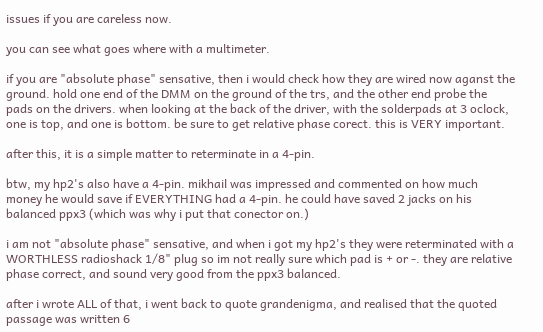issues if you are careless now.

you can see what goes where with a multimeter.

if you are "absolute phase" sensative, then i would check how they are wired now aganst the ground. hold one end of the DMM on the ground of the trs, and the other end probe the pads on the drivers. when looking at the back of the driver, with the solderpads at 3 oclock, one is top, and one is bottom. be sure to get relative phase corect. this is VERY important.

after this, it is a simple matter to reterminate in a 4-pin.

btw, my hp2's also have a 4-pin. mikhail was impressed and commented on how much money he would save if EVERYTHING had a 4-pin. he could have saved 2 jacks on his balanced ppx3 (which was why i put that conector on.)

i am not "absolute phase" sensative, and when i got my hp2's they were reterminated with a WORTHLESS radioshack 1/8" plug so im not really sure which pad is + or -. they are relative phase correct, and sound very good from the ppx3 balanced.

after i wrote ALL of that, i went back to quote grandenigma, and realised that the quoted passage was written 6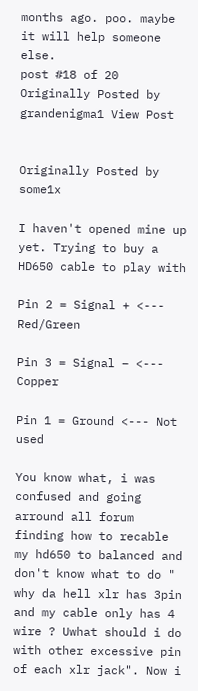months ago. poo. maybe it will help someone else.
post #18 of 20
Originally Posted by grandenigma1 View Post


Originally Posted by some1x

I haven't opened mine up yet. Trying to buy a HD650 cable to play with

Pin 2 = Signal + <--- Red/Green

Pin 3 = Signal – <--- Copper

Pin 1 = Ground <--- Not used

You know what, i was confused and going arround all forum finding how to recable my hd650 to balanced and don't know what to do " why da hell xlr has 3pin and my cable only has 4 wire ? Uwhat should i do with other excessive pin of each xlr jack". Now i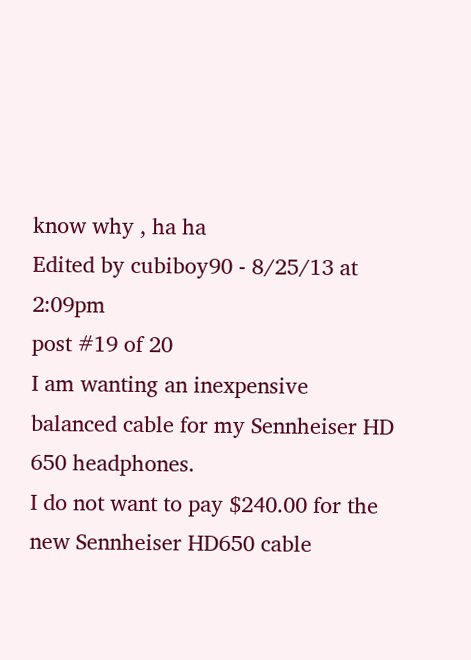know why , ha ha
Edited by cubiboy90 - 8/25/13 at 2:09pm
post #19 of 20
I am wanting an inexpensive balanced cable for my Sennheiser HD 650 headphones.
I do not want to pay $240.00 for the new Sennheiser HD650 cable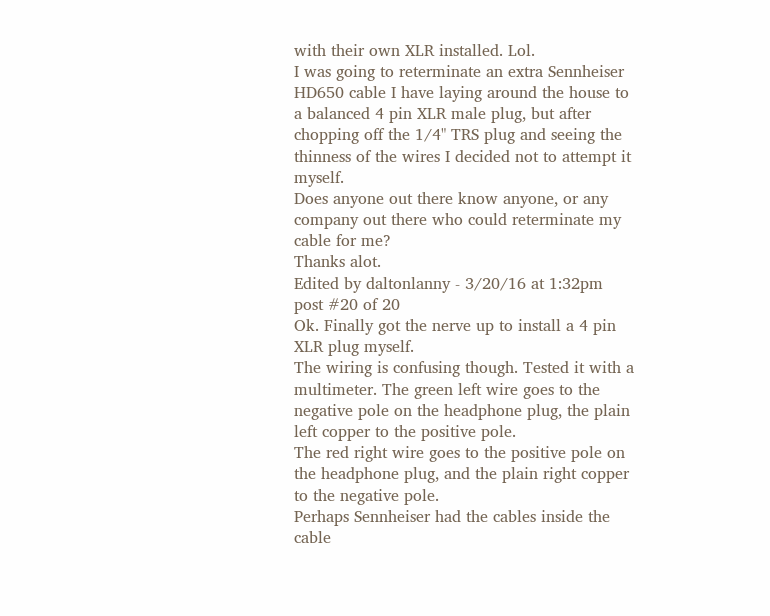with their own XLR installed. Lol.
I was going to reterminate an extra Sennheiser HD650 cable I have laying around the house to a balanced 4 pin XLR male plug, but after chopping off the 1/4" TRS plug and seeing the thinness of the wires I decided not to attempt it myself.
Does anyone out there know anyone, or any company out there who could reterminate my cable for me?
Thanks alot.
Edited by daltonlanny - 3/20/16 at 1:32pm
post #20 of 20
Ok. Finally got the nerve up to install a 4 pin XLR plug myself.
The wiring is confusing though. Tested it with a multimeter. The green left wire goes to the negative pole on the headphone plug, the plain left copper to the positive pole.
The red right wire goes to the positive pole on the headphone plug, and the plain right copper to the negative pole.
Perhaps Sennheiser had the cables inside the cable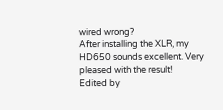wired wrong?
After installing the XLR, my HD650 sounds excellent. Very pleased with the result!
Edited by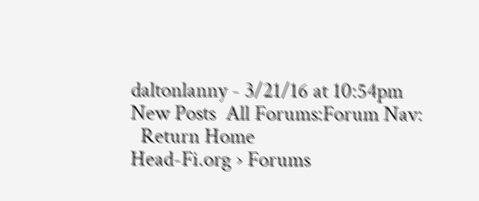daltonlanny - 3/21/16 at 10:54pm
New Posts  All Forums:Forum Nav:
  Return Home
Head-Fi.org › Forums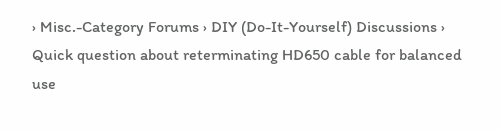› Misc.-Category Forums › DIY (Do-It-Yourself) Discussions › Quick question about reterminating HD650 cable for balanced use